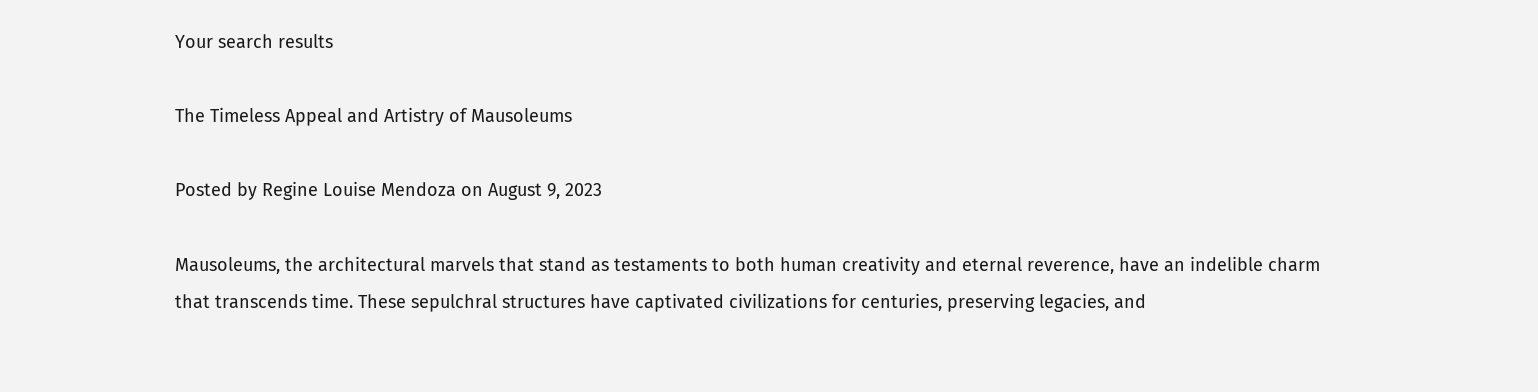Your search results

The Timeless Appeal and Artistry of Mausoleums

Posted by Regine Louise Mendoza on August 9, 2023

Mausoleums, the architectural marvels that stand as testaments to both human creativity and eternal reverence, have an indelible charm that transcends time. These sepulchral structures have captivated civilizations for centuries, preserving legacies, and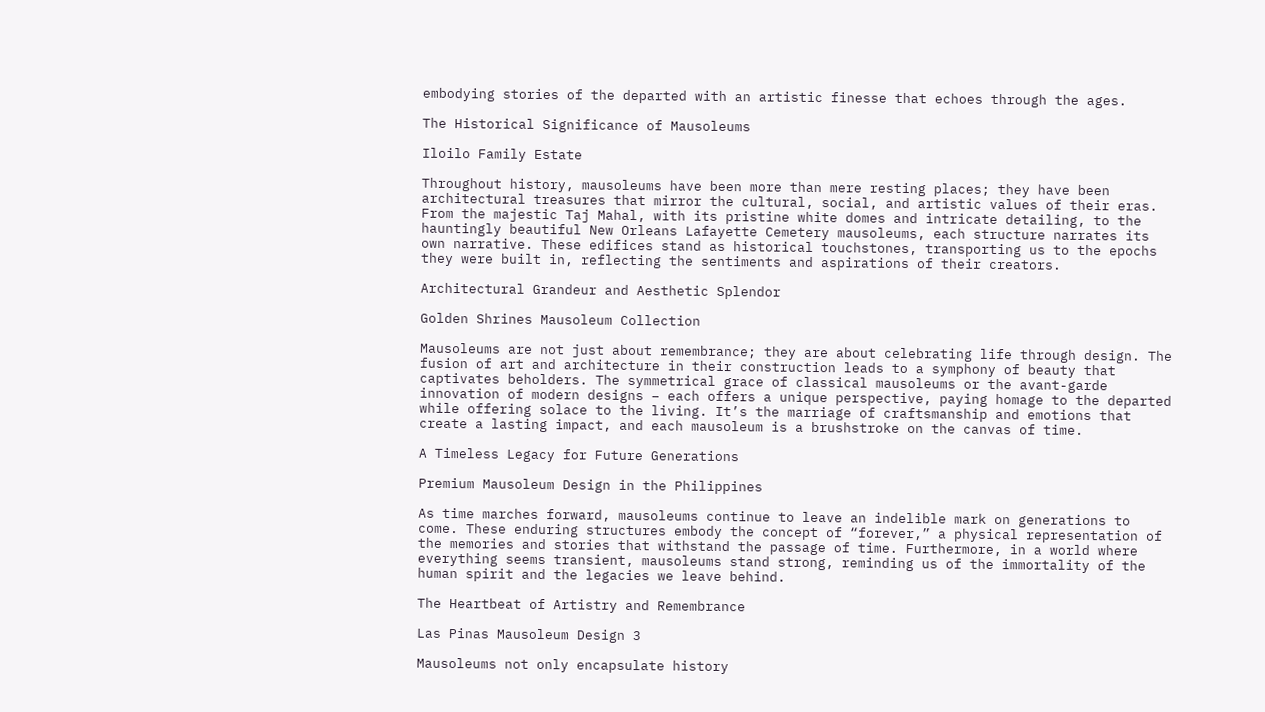embodying stories of the departed with an artistic finesse that echoes through the ages.

The Historical Significance of Mausoleums

Iloilo Family Estate

Throughout history, mausoleums have been more than mere resting places; they have been architectural treasures that mirror the cultural, social, and artistic values of their eras. From the majestic Taj Mahal, with its pristine white domes and intricate detailing, to the hauntingly beautiful New Orleans Lafayette Cemetery mausoleums, each structure narrates its own narrative. These edifices stand as historical touchstones, transporting us to the epochs they were built in, reflecting the sentiments and aspirations of their creators.

Architectural Grandeur and Aesthetic Splendor

Golden Shrines Mausoleum Collection

Mausoleums are not just about remembrance; they are about celebrating life through design. The fusion of art and architecture in their construction leads to a symphony of beauty that captivates beholders. The symmetrical grace of classical mausoleums or the avant-garde innovation of modern designs – each offers a unique perspective, paying homage to the departed while offering solace to the living. It’s the marriage of craftsmanship and emotions that create a lasting impact, and each mausoleum is a brushstroke on the canvas of time.

A Timeless Legacy for Future Generations

Premium Mausoleum Design in the Philippines

As time marches forward, mausoleums continue to leave an indelible mark on generations to come. These enduring structures embody the concept of “forever,” a physical representation of the memories and stories that withstand the passage of time. Furthermore, in a world where everything seems transient, mausoleums stand strong, reminding us of the immortality of the human spirit and the legacies we leave behind.

The Heartbeat of Artistry and Remembrance

Las Pinas Mausoleum Design 3

Mausoleums not only encapsulate history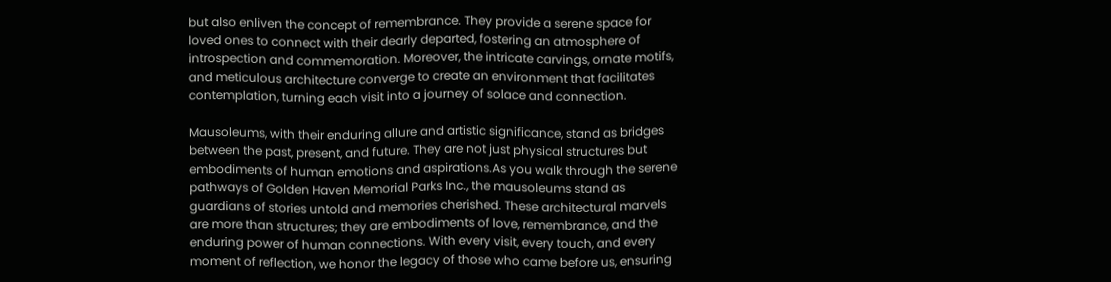but also enliven the concept of remembrance. They provide a serene space for loved ones to connect with their dearly departed, fostering an atmosphere of introspection and commemoration. Moreover, the intricate carvings, ornate motifs, and meticulous architecture converge to create an environment that facilitates contemplation, turning each visit into a journey of solace and connection.

Mausoleums, with their enduring allure and artistic significance, stand as bridges between the past, present, and future. They are not just physical structures but embodiments of human emotions and aspirations.As you walk through the serene pathways of Golden Haven Memorial Parks Inc., the mausoleums stand as guardians of stories untold and memories cherished. These architectural marvels are more than structures; they are embodiments of love, remembrance, and the enduring power of human connections. With every visit, every touch, and every moment of reflection, we honor the legacy of those who came before us, ensuring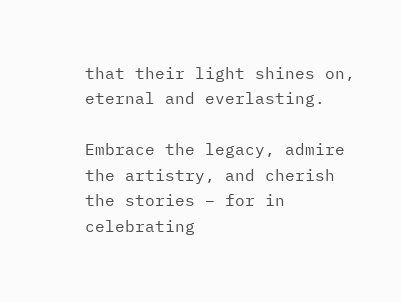that their light shines on, eternal and everlasting.

Embrace the legacy, admire the artistry, and cherish the stories – for in celebrating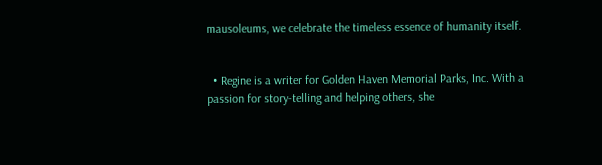mausoleums, we celebrate the timeless essence of humanity itself.


  • Regine is a writer for Golden Haven Memorial Parks, Inc. With a passion for story-telling and helping others, she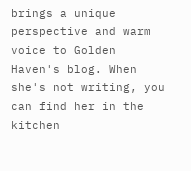brings a unique perspective and warm voice to Golden Haven's blog. When she's not writing, you can find her in the kitchen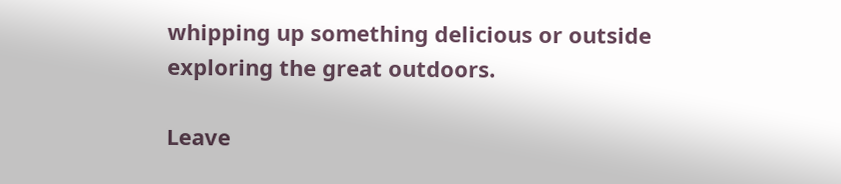whipping up something delicious or outside exploring the great outdoors.

Leave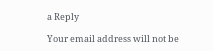a Reply

Your email address will not be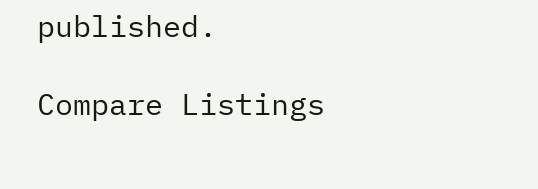published.

Compare Listings